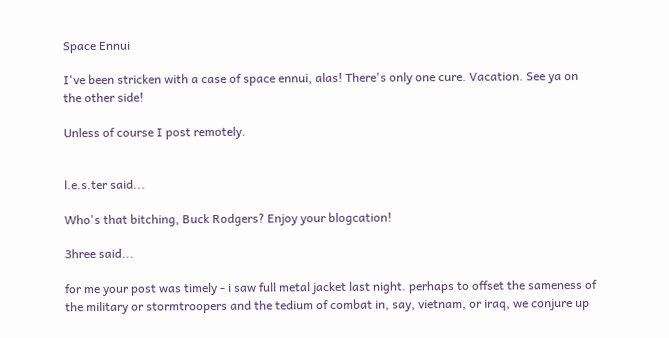Space Ennui

I've been stricken with a case of space ennui, alas! There's only one cure. Vacation. See ya on the other side!

Unless of course I post remotely.


l.e.s.ter said...

Who's that bitching, Buck Rodgers? Enjoy your blogcation!

3hree said...

for me your post was timely - i saw full metal jacket last night. perhaps to offset the sameness of the military or stormtroopers and the tedium of combat in, say, vietnam, or iraq, we conjure up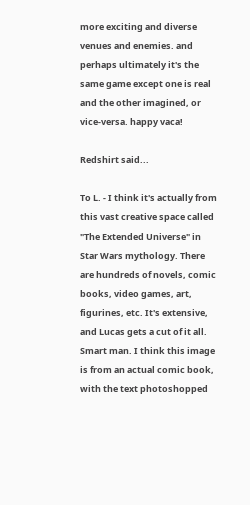more exciting and diverse venues and enemies. and perhaps ultimately it's the same game except one is real and the other imagined, or vice-versa. happy vaca!

Redshirt said...

To L. - I think it's actually from this vast creative space called "The Extended Universe" in Star Wars mythology. There are hundreds of novels, comic books, video games, art, figurines, etc. It's extensive, and Lucas gets a cut of it all. Smart man. I think this image is from an actual comic book, with the text photoshopped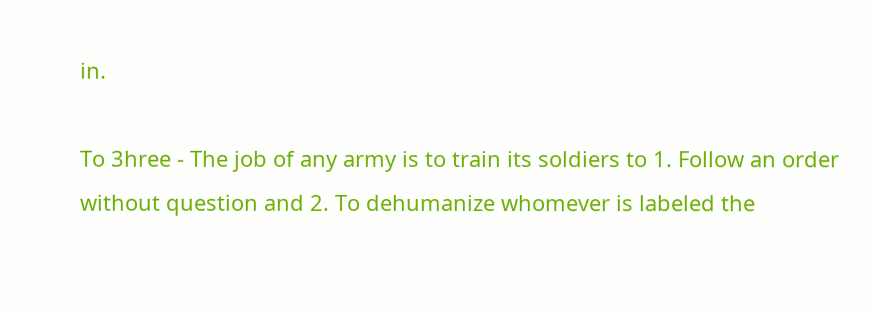in.

To 3hree - The job of any army is to train its soldiers to 1. Follow an order without question and 2. To dehumanize whomever is labeled the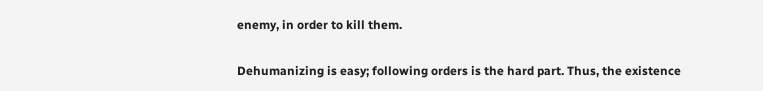enemy, in order to kill them.

Dehumanizing is easy; following orders is the hard part. Thus, the existence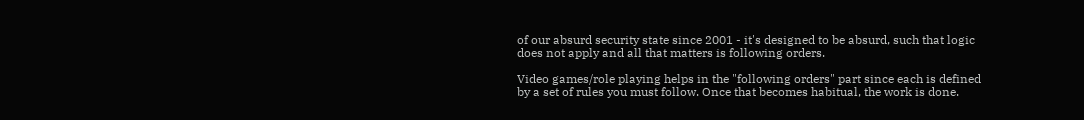of our absurd security state since 2001 - it's designed to be absurd, such that logic does not apply and all that matters is following orders.

Video games/role playing helps in the "following orders" part since each is defined by a set of rules you must follow. Once that becomes habitual, the work is done.